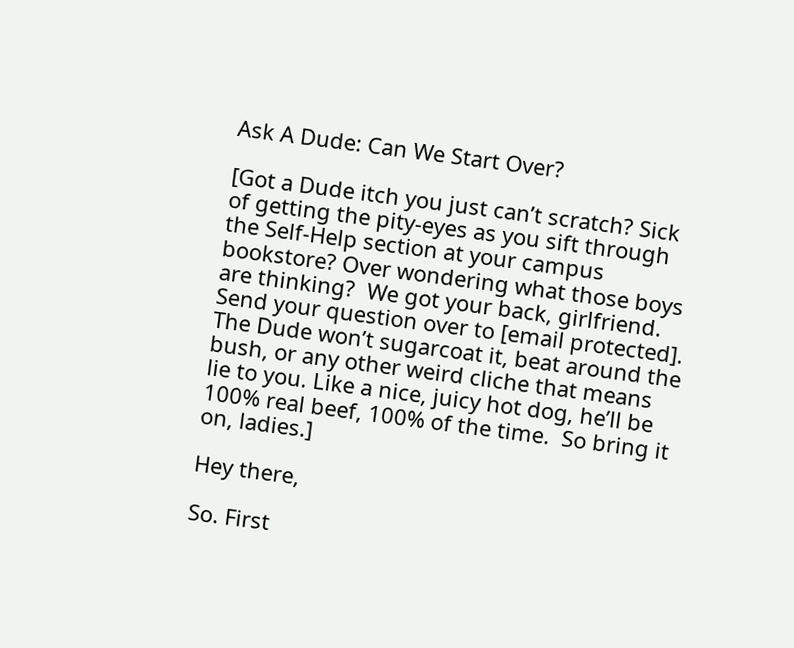Ask A Dude: Can We Start Over?

[Got a Dude itch you just can’t scratch? Sick of getting the pity-eyes as you sift through the Self-Help section at your campus bookstore? Over wondering what those boys are thinking?  We got your back, girlfriend. Send your question over to [email protected]. The Dude won’t sugarcoat it, beat around the bush, or any other weird cliche that means lie to you. Like a nice, juicy hot dog, he’ll be 100% real beef, 100% of the time.  So bring it on, ladies.]

Hey there,

So. First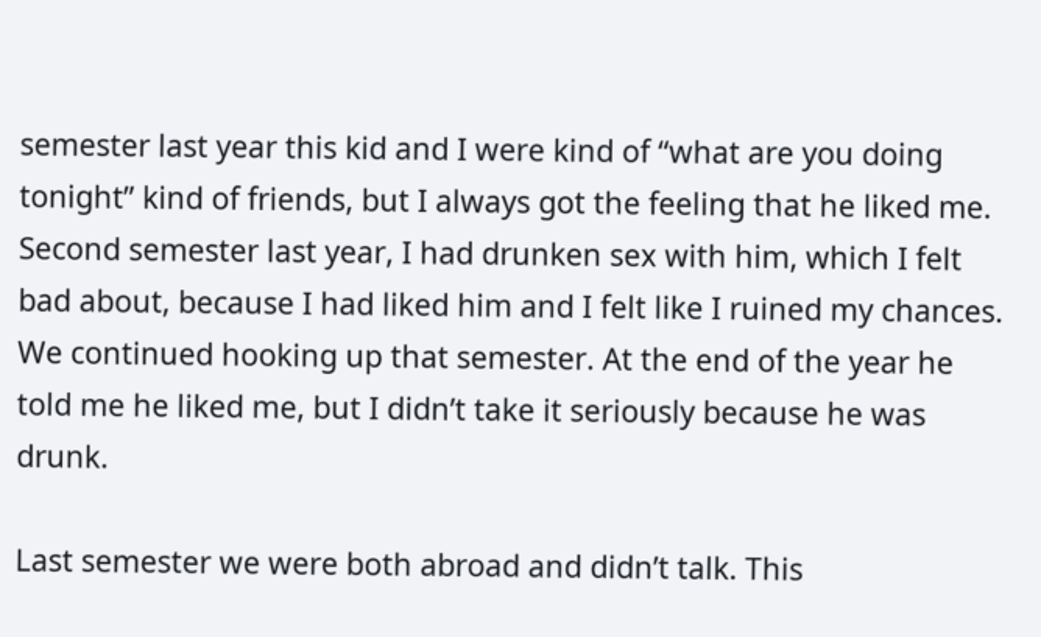semester last year this kid and I were kind of “what are you doing tonight” kind of friends, but I always got the feeling that he liked me. Second semester last year, I had drunken sex with him, which I felt bad about, because I had liked him and I felt like I ruined my chances. We continued hooking up that semester. At the end of the year he told me he liked me, but I didn’t take it seriously because he was drunk.

Last semester we were both abroad and didn’t talk. This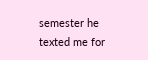semester he texted me for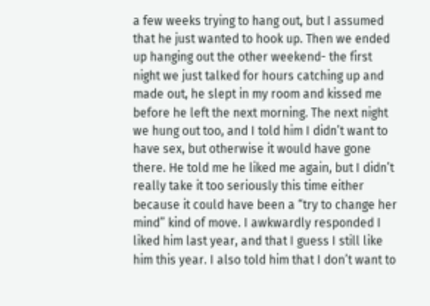a few weeks trying to hang out, but I assumed that he just wanted to hook up. Then we ended up hanging out the other weekend- the first night we just talked for hours catching up and made out, he slept in my room and kissed me before he left the next morning. The next night we hung out too, and I told him I didn’t want to have sex, but otherwise it would have gone there. He told me he liked me again, but I didn’t really take it too seriously this time either because it could have been a “try to change her mind” kind of move. I awkwardly responded I liked him last year, and that I guess I still like him this year. I also told him that I don’t want to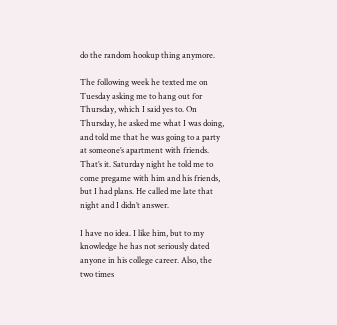do the random hookup thing anymore.

The following week he texted me on Tuesday asking me to hang out for Thursday, which I said yes to. On Thursday, he asked me what I was doing, and told me that he was going to a party at someone’s apartment with friends. That’s it. Saturday night he told me to come pregame with him and his friends, but I had plans. He called me late that night and I didn’t answer.

I have no idea. I like him, but to my knowledge he has not seriously dated anyone in his college career. Also, the two times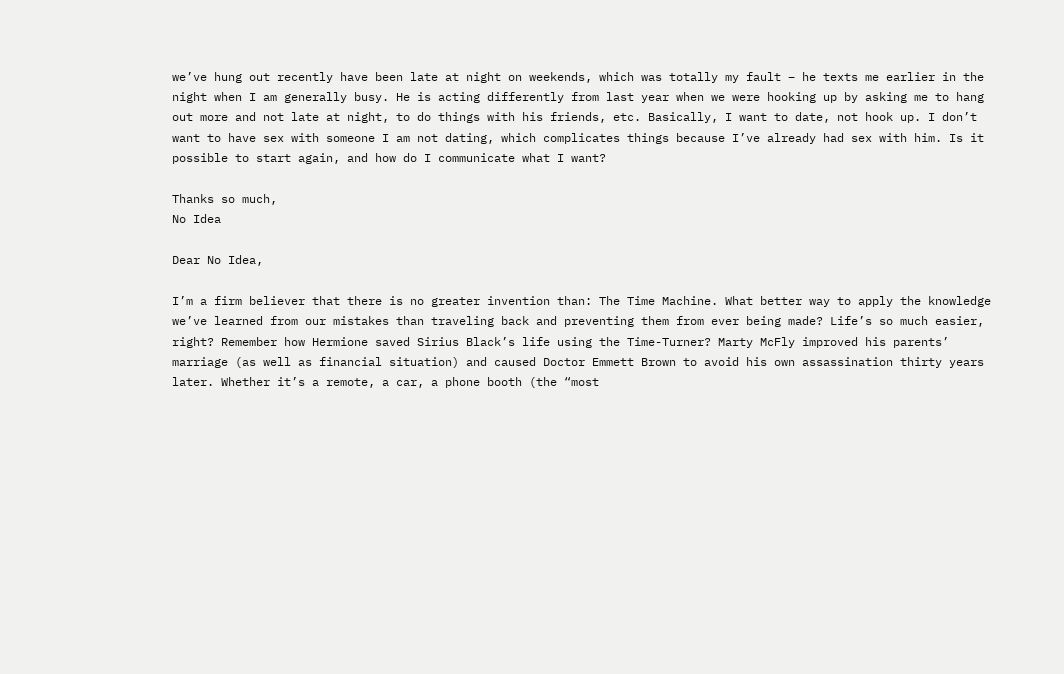we’ve hung out recently have been late at night on weekends, which was totally my fault – he texts me earlier in the night when I am generally busy. He is acting differently from last year when we were hooking up by asking me to hang out more and not late at night, to do things with his friends, etc. Basically, I want to date, not hook up. I don’t want to have sex with someone I am not dating, which complicates things because I’ve already had sex with him. Is it possible to start again, and how do I communicate what I want?

Thanks so much,
No Idea

Dear No Idea,

I’m a firm believer that there is no greater invention than: The Time Machine. What better way to apply the knowledge we’ve learned from our mistakes than traveling back and preventing them from ever being made? Life’s so much easier, right? Remember how Hermione saved Sirius Black’s life using the Time-Turner? Marty McFly improved his parents’ marriage (as well as financial situation) and caused Doctor Emmett Brown to avoid his own assassination thirty years later. Whether it’s a remote, a car, a phone booth (the “most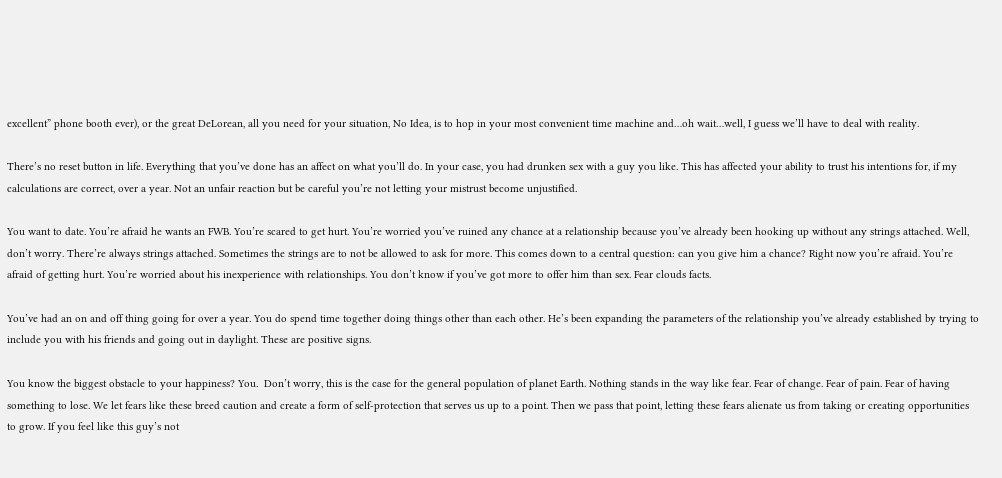excellent” phone booth ever), or the great DeLorean, all you need for your situation, No Idea, is to hop in your most convenient time machine and…oh wait…well, I guess we’ll have to deal with reality.

There’s no reset button in life. Everything that you’ve done has an affect on what you’ll do. In your case, you had drunken sex with a guy you like. This has affected your ability to trust his intentions for, if my calculations are correct, over a year. Not an unfair reaction but be careful you’re not letting your mistrust become unjustified.

You want to date. You’re afraid he wants an FWB. You’re scared to get hurt. You’re worried you’ve ruined any chance at a relationship because you’ve already been hooking up without any strings attached. Well, don’t worry. There’re always strings attached. Sometimes the strings are to not be allowed to ask for more. This comes down to a central question: can you give him a chance? Right now you’re afraid. You’re afraid of getting hurt. You’re worried about his inexperience with relationships. You don’t know if you’ve got more to offer him than sex. Fear clouds facts.

You’ve had an on and off thing going for over a year. You do spend time together doing things other than each other. He’s been expanding the parameters of the relationship you’ve already established by trying to include you with his friends and going out in daylight. These are positive signs.

You know the biggest obstacle to your happiness? You.  Don’t worry, this is the case for the general population of planet Earth. Nothing stands in the way like fear. Fear of change. Fear of pain. Fear of having something to lose. We let fears like these breed caution and create a form of self-protection that serves us up to a point. Then we pass that point, letting these fears alienate us from taking or creating opportunities to grow. If you feel like this guy’s not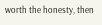worth the honesty, then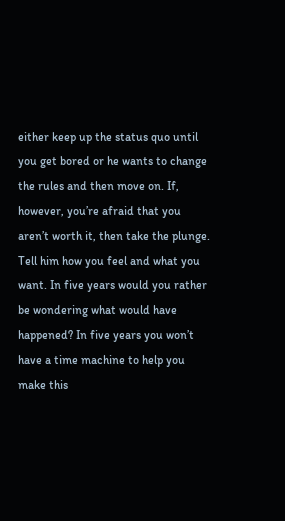either keep up the status quo until you get bored or he wants to change the rules and then move on. If, however, you’re afraid that you aren’t worth it, then take the plunge. Tell him how you feel and what you want. In five years would you rather be wondering what would have happened? In five years you won’t have a time machine to help you make this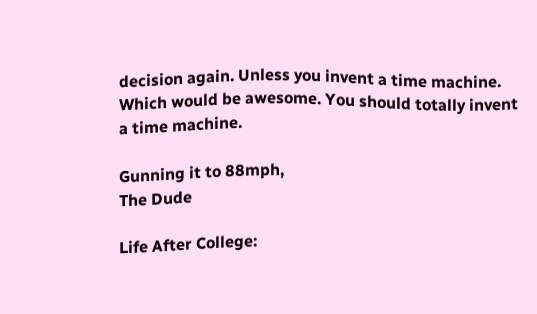decision again. Unless you invent a time machine. Which would be awesome. You should totally invent a time machine.

Gunning it to 88mph,
The Dude

Life After College: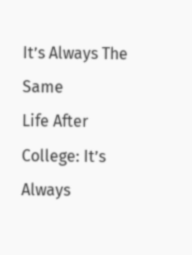It’s Always The Same
Life After College: It’s Always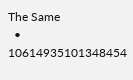The Same
  • 10614935101348454